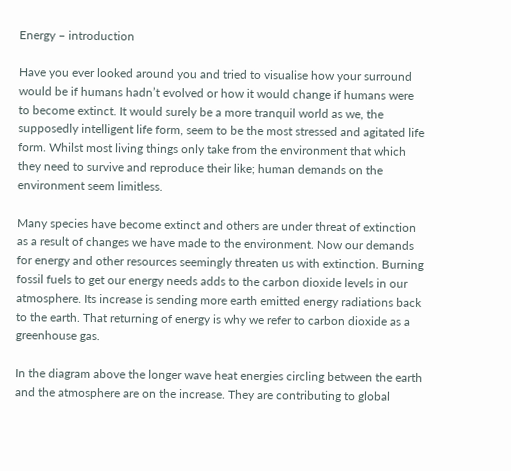Energy – introduction

Have you ever looked around you and tried to visualise how your surround would be if humans hadn’t evolved or how it would change if humans were to become extinct. It would surely be a more tranquil world as we, the supposedly intelligent life form, seem to be the most stressed and agitated life form. Whilst most living things only take from the environment that which they need to survive and reproduce their like; human demands on the environment seem limitless.

Many species have become extinct and others are under threat of extinction as a result of changes we have made to the environment. Now our demands for energy and other resources seemingly threaten us with extinction. Burning fossil fuels to get our energy needs adds to the carbon dioxide levels in our atmosphere. Its increase is sending more earth emitted energy radiations back to the earth. That returning of energy is why we refer to carbon dioxide as a greenhouse gas.

In the diagram above the longer wave heat energies circling between the earth and the atmosphere are on the increase. They are contributing to global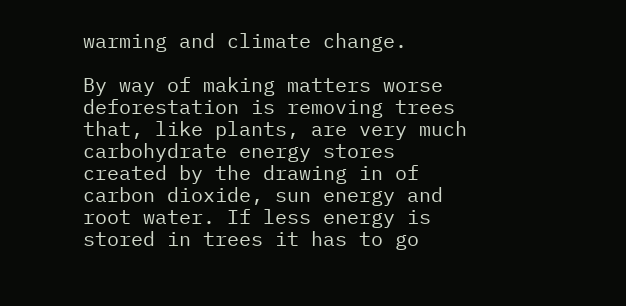warming and climate change.

By way of making matters worse deforestation is removing trees that, like plants, are very much carbohydrate energy stores created by the drawing in of carbon dioxide, sun energy and root water. If less energy is stored in trees it has to go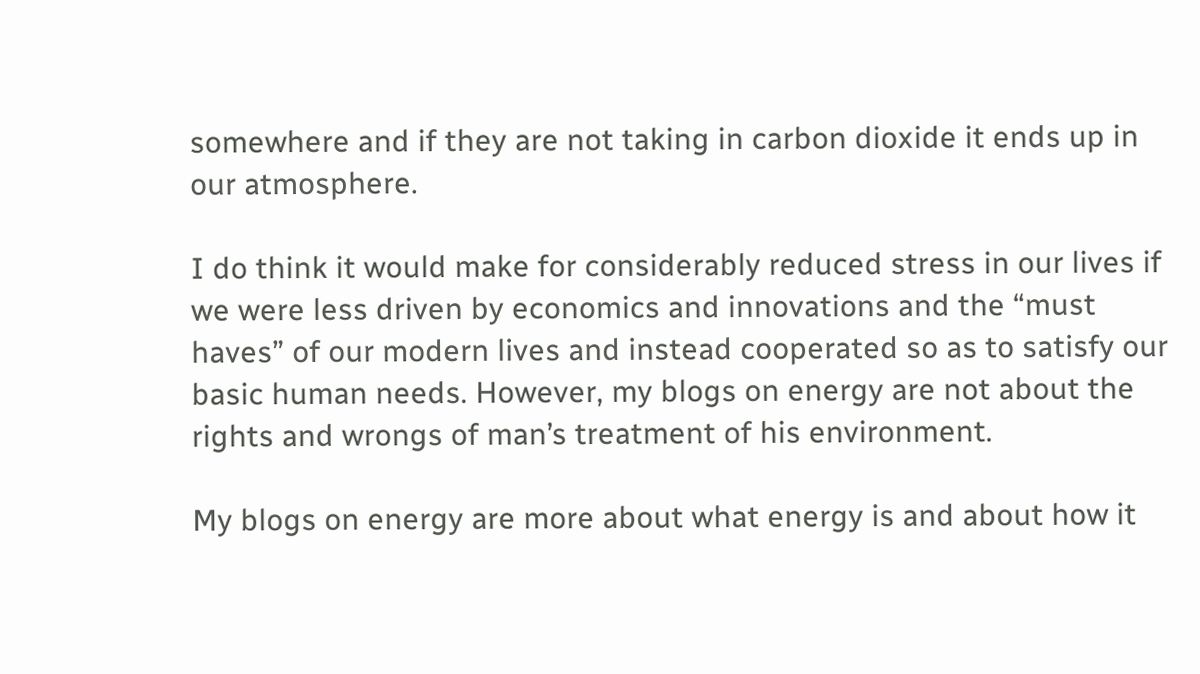somewhere and if they are not taking in carbon dioxide it ends up in our atmosphere.

I do think it would make for considerably reduced stress in our lives if we were less driven by economics and innovations and the “must haves” of our modern lives and instead cooperated so as to satisfy our basic human needs. However, my blogs on energy are not about the rights and wrongs of man’s treatment of his environment.

My blogs on energy are more about what energy is and about how it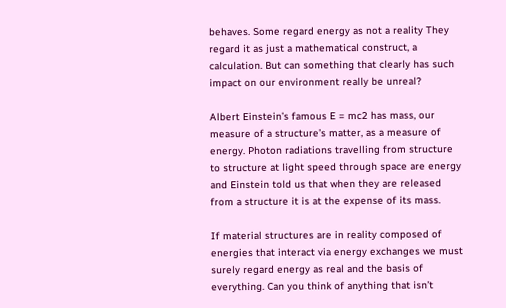behaves. Some regard energy as not a reality They regard it as just a mathematical construct, a calculation. But can something that clearly has such impact on our environment really be unreal?

Albert Einstein’s famous E = mc2 has mass, our measure of a structure’s matter, as a measure of energy. Photon radiations travelling from structure to structure at light speed through space are energy and Einstein told us that when they are released from a structure it is at the expense of its mass.

If material structures are in reality composed of energies that interact via energy exchanges we must surely regard energy as real and the basis of everything. Can you think of anything that isn’t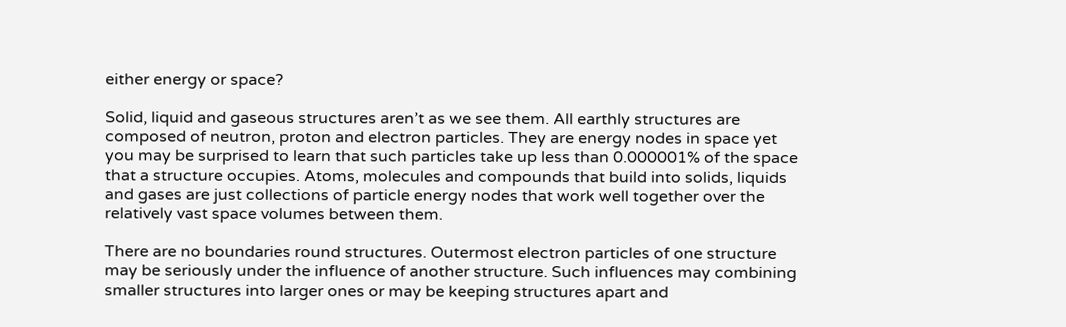either energy or space?

Solid, liquid and gaseous structures aren’t as we see them. All earthly structures are composed of neutron, proton and electron particles. They are energy nodes in space yet you may be surprised to learn that such particles take up less than 0.000001% of the space that a structure occupies. Atoms, molecules and compounds that build into solids, liquids and gases are just collections of particle energy nodes that work well together over the relatively vast space volumes between them.

There are no boundaries round structures. Outermost electron particles of one structure may be seriously under the influence of another structure. Such influences may combining smaller structures into larger ones or may be keeping structures apart and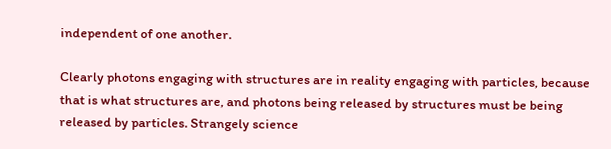independent of one another.

Clearly photons engaging with structures are in reality engaging with particles, because that is what structures are, and photons being released by structures must be being released by particles. Strangely science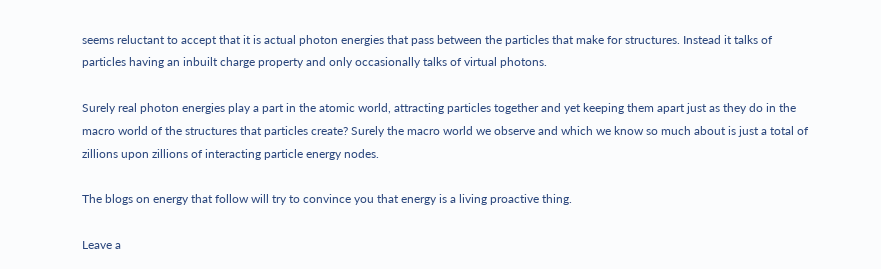seems reluctant to accept that it is actual photon energies that pass between the particles that make for structures. Instead it talks of particles having an inbuilt charge property and only occasionally talks of virtual photons.

Surely real photon energies play a part in the atomic world, attracting particles together and yet keeping them apart just as they do in the macro world of the structures that particles create? Surely the macro world we observe and which we know so much about is just a total of zillions upon zillions of interacting particle energy nodes.

The blogs on energy that follow will try to convince you that energy is a living proactive thing.

Leave a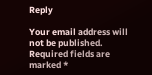Reply

Your email address will not be published. Required fields are marked *